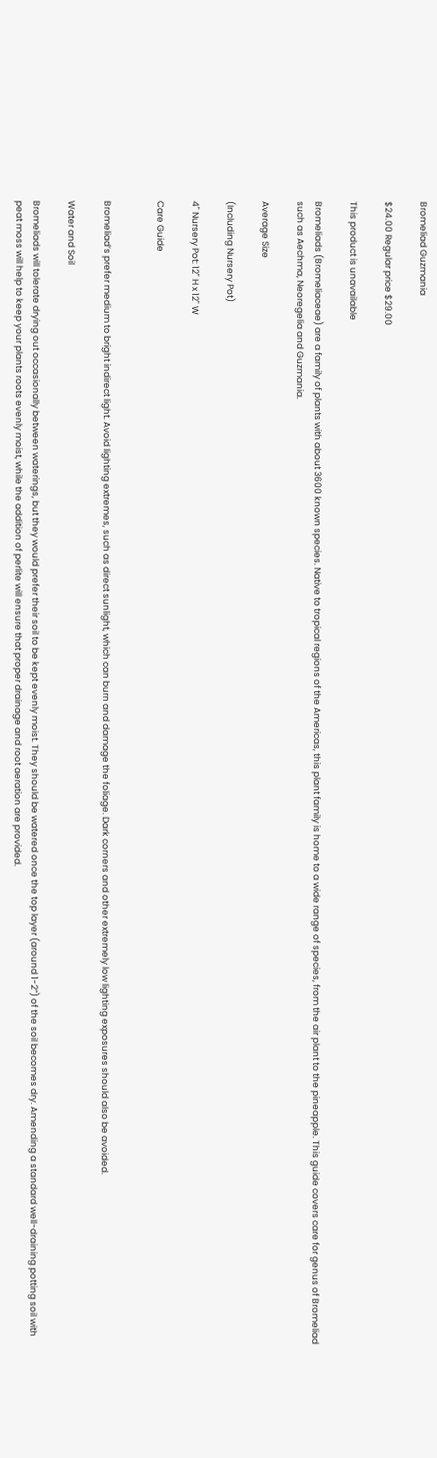Bromeliad Guzmania

$24.00 Regular price $29.00

This product is unavailable

Bromeliads (Bromeliaceae) are a family of plants with about 3600 known species. Native to tropical regions of the Americas, this plant family is home to a wide range of species, from the air plant to the pineapple. This guide covers care for genus of Bromeliad such as Aechma, Neoregelia and Guzmania.

Average Size

(Including Nursery Pot)

4" Nursery Pot: 12" H x 12" W

Care Guide


Bromeliad’s prefer medium to bright indirect light. Avoid lighting extremes, such as direct sunlight, which can burn and damage the foliage. Dark corners and other extremely low lighting exposures should also be avoided.

Water and Soil

Bromeliads will tolerate drying out occasionally between waterings, but they would prefer their soil to be kept evenly moist. They should be watered once the top layer (around 1-2”) of the soil becomes dry. Amending a standard well-draining potting soil with peat moss will help to keep your plants roots evenly moist, while the addition of perlite will ensure that proper drainage and root aeration are provided.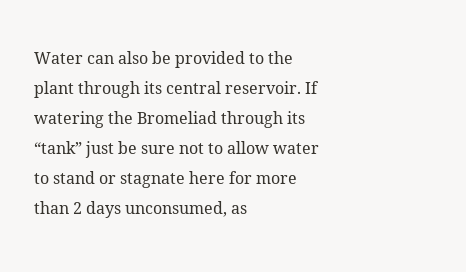Water can also be provided to the plant through its central reservoir. If watering the Bromeliad through its “tank” just be sure not to allow water to stand or stagnate here for more than 2 days unconsumed, as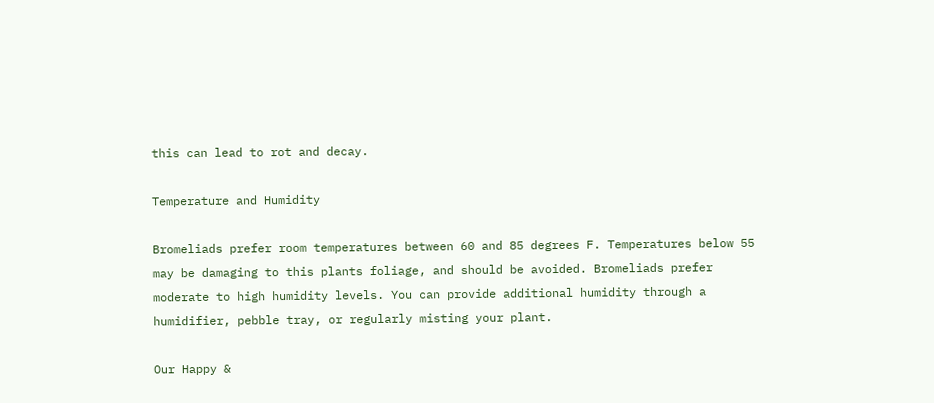this can lead to rot and decay.

Temperature and Humidity

Bromeliads prefer room temperatures between 60 and 85 degrees F. Temperatures below 55 may be damaging to this plants foliage, and should be avoided. Bromeliads prefer moderate to high humidity levels. You can provide additional humidity through a humidifier, pebble tray, or regularly misting your plant.

Our Happy &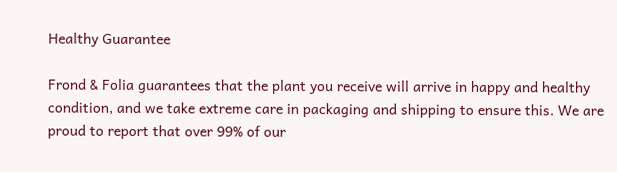Healthy Guarantee

Frond & Folia guarantees that the plant you receive will arrive in happy and healthy condition, and we take extreme care in packaging and shipping to ensure this. We are proud to report that over 99% of our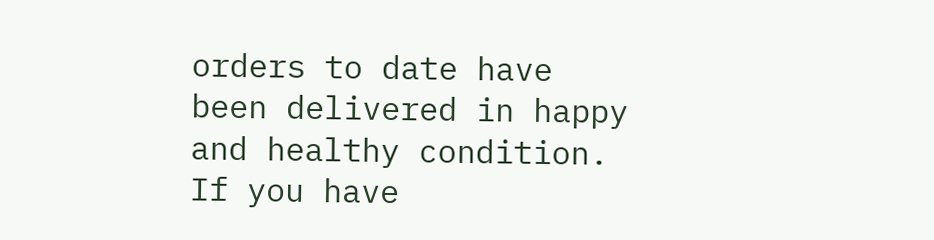orders to date have been delivered in happy and healthy condition. If you have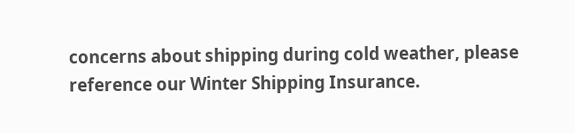concerns about shipping during cold weather, please reference our Winter Shipping Insurance.